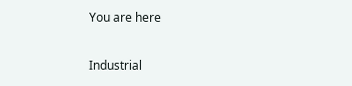You are here

Industrial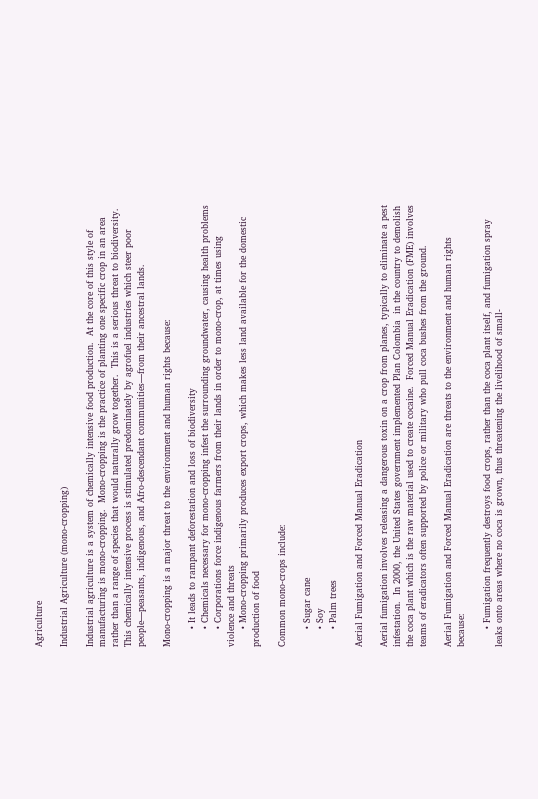Agriculture

Industrial Agriculture (mono-cropping)

Industrial agriculture is a system of chemically intensive food production.  At the core of this style of manufacturing is mono-cropping.  Mono-cropping is the practice of planting one specific crop in an area rather than a range of species that would naturally grow together.  This is a serious threat to biodiversity.   This chemically intensive process is stimulated predominately by agrofuel industries which steer poor people—peasants, indigenous, and Afro-descendant communities—from their ancestral lands.

Mono-cropping is a major threat to the environment and human rights because:

      • It leads to rampant deforestation and loss of biodiversity
      • Chemicals necessary for mono-cropping infest the surrounding groundwater, causing health problems
      • Corporations force indigenous farmers from their lands in order to mono-crop, at times using violence and threats
      • Mono-cropping primarily produces export crops, which makes less land available for the domestic production of food

Common mono-crops include:

      • Sugar cane
      • Soy
      • Palm trees

Aerial Fumigation and Forced Manual Eradication

Aerial fumigation involves releasing a dangerous toxin on a crop from planes, typically to eliminate a pest infestation.  In 2000, the United States government implemented Plan Colombia  in the country to demolish the coca plant which is the raw material used to create cocaine.  Forced Manual Eradication (FME) involves teams of eradicators often supported by police or military who pull coca bushes from the ground.

Aerial Fumigation and Forced Manual Eradication are threats to the environment and human rights because:

      • Fumigation frequently destroys food crops, rather than the coca plant itself, and fumigation spray leaks onto areas where no coca is grown, thus threatening the livelihood of small-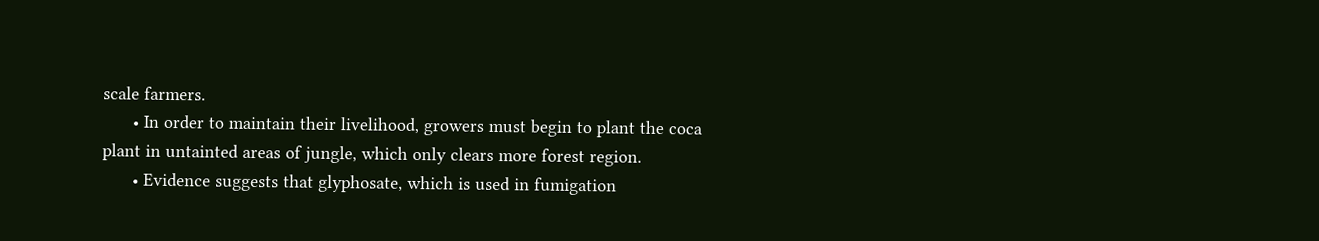scale farmers.
      • In order to maintain their livelihood, growers must begin to plant the coca plant in untainted areas of jungle, which only clears more forest region.
      • Evidence suggests that glyphosate, which is used in fumigation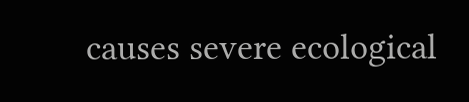causes severe ecological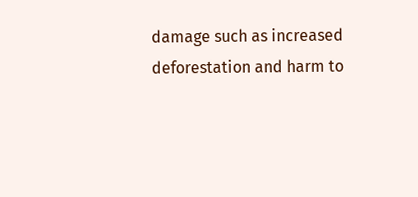damage such as increased deforestation and harm to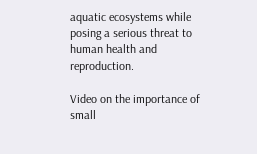aquatic ecosystems while posing a serious threat to human health and reproduction.

Video on the importance of small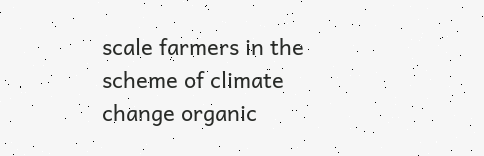scale farmers in the scheme of climate change organic